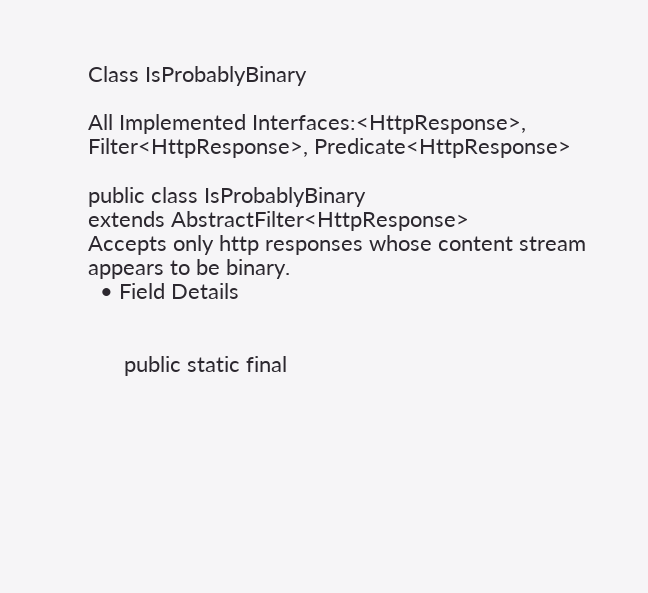Class IsProbablyBinary

All Implemented Interfaces:<HttpResponse>, Filter<HttpResponse>, Predicate<HttpResponse>

public class IsProbablyBinary
extends AbstractFilter<HttpResponse>
Accepts only http responses whose content stream appears to be binary.
  • Field Details


      public static final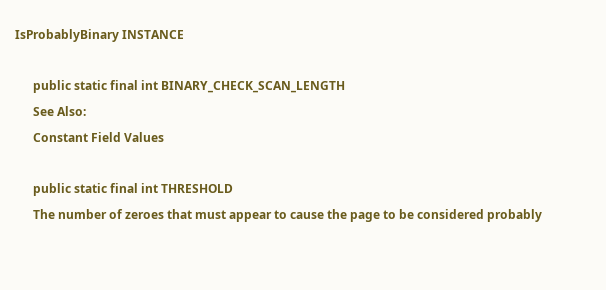IsProbablyBinary INSTANCE

      public static final int BINARY_CHECK_SCAN_LENGTH
      See Also:
      Constant Field Values

      public static final int THRESHOLD
      The number of zeroes that must appear to cause the page to be considered probably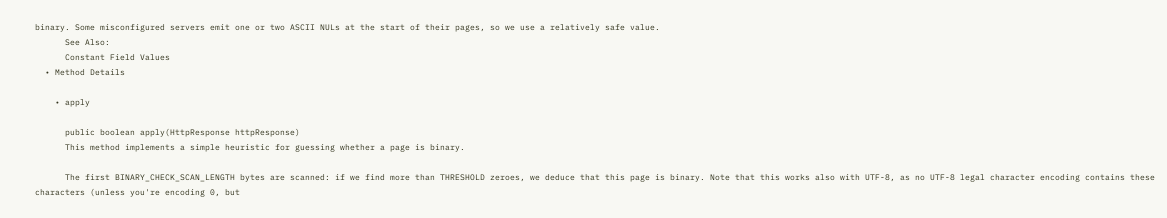binary. Some misconfigured servers emit one or two ASCII NULs at the start of their pages, so we use a relatively safe value.
      See Also:
      Constant Field Values
  • Method Details

    • apply

      public boolean apply(HttpResponse httpResponse)
      This method implements a simple heuristic for guessing whether a page is binary.

      The first BINARY_CHECK_SCAN_LENGTH bytes are scanned: if we find more than THRESHOLD zeroes, we deduce that this page is binary. Note that this works also with UTF-8, as no UTF-8 legal character encoding contains these characters (unless you're encoding 0, but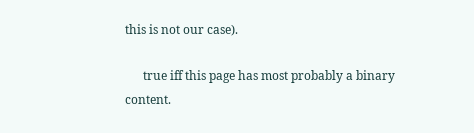this is not our case).

      true iff this page has most probably a binary content.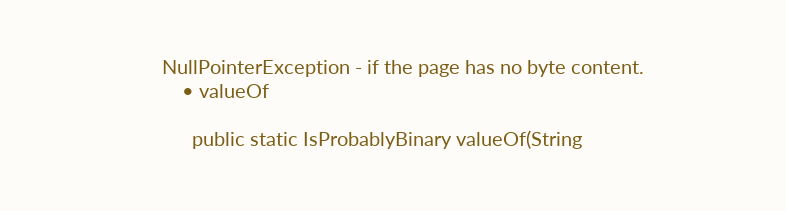NullPointerException - if the page has no byte content.
    • valueOf

      public static IsProbablyBinary valueOf(String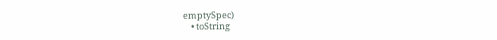emptySpec)
    • toString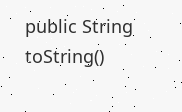public String toString()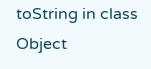toString in class Object